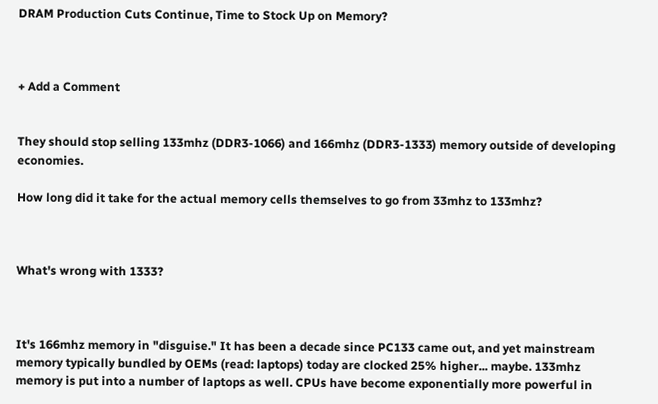DRAM Production Cuts Continue, Time to Stock Up on Memory?



+ Add a Comment


They should stop selling 133mhz (DDR3-1066) and 166mhz (DDR3-1333) memory outside of developing economies.

How long did it take for the actual memory cells themselves to go from 33mhz to 133mhz?



What's wrong with 1333?



It's 166mhz memory in "disguise." It has been a decade since PC133 came out, and yet mainstream memory typically bundled by OEMs (read: laptops) today are clocked 25% higher... maybe. 133mhz memory is put into a number of laptops as well. CPUs have become exponentially more powerful in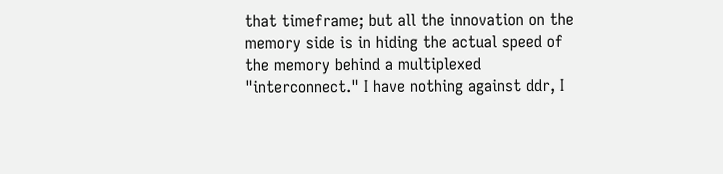that timeframe; but all the innovation on the memory side is in hiding the actual speed of the memory behind a multiplexed "interconnect." I have nothing against ddr, I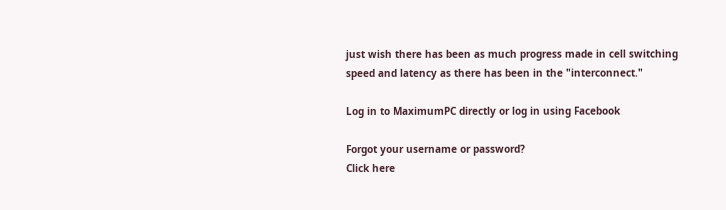just wish there has been as much progress made in cell switching speed and latency as there has been in the "interconnect."

Log in to MaximumPC directly or log in using Facebook

Forgot your username or password?
Click here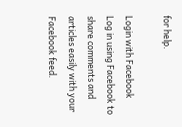for help.

Login with Facebook
Log in using Facebook to share comments and articles easily with your Facebook feed.